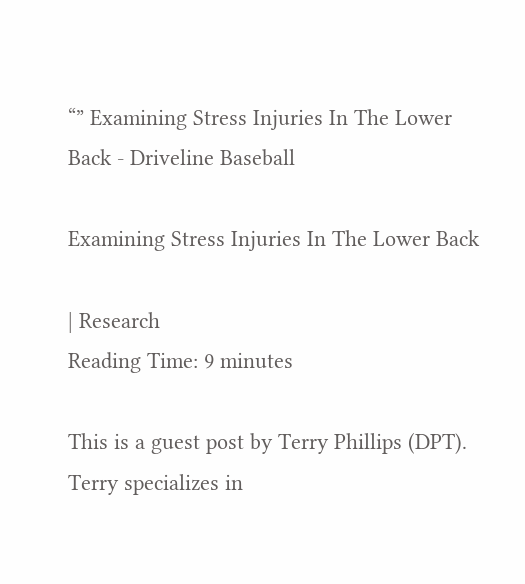“” Examining Stress Injuries In The Lower Back - Driveline Baseball

Examining Stress Injuries In The Lower Back

| Research
Reading Time: 9 minutes

This is a guest post by Terry Phillips (DPT). Terry specializes in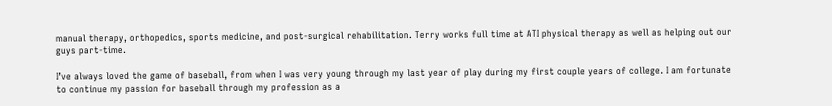manual therapy, orthopedics, sports medicine, and post-surgical rehabilitation. Terry works full time at ATI physical therapy as well as helping out our guys part-time.

I’ve always loved the game of baseball, from when I was very young through my last year of play during my first couple years of college. I am fortunate to continue my passion for baseball through my profession as a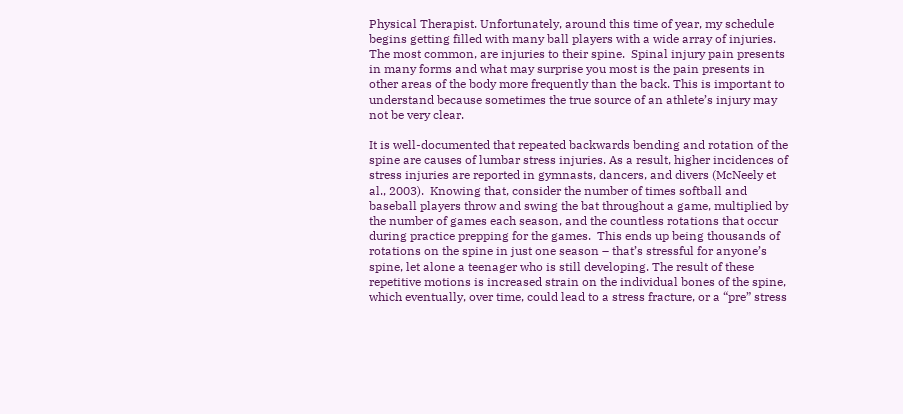Physical Therapist. Unfortunately, around this time of year, my schedule begins getting filled with many ball players with a wide array of injuries.  The most common, are injuries to their spine.  Spinal injury pain presents in many forms and what may surprise you most is the pain presents in other areas of the body more frequently than the back. This is important to understand because sometimes the true source of an athlete’s injury may not be very clear.

It is well-documented that repeated backwards bending and rotation of the spine are causes of lumbar stress injuries. As a result, higher incidences of stress injuries are reported in gymnasts, dancers, and divers (McNeely et al., 2003).  Knowing that, consider the number of times softball and baseball players throw and swing the bat throughout a game, multiplied by the number of games each season, and the countless rotations that occur during practice prepping for the games.  This ends up being thousands of rotations on the spine in just one season – that’s stressful for anyone’s spine, let alone a teenager who is still developing. The result of these repetitive motions is increased strain on the individual bones of the spine, which eventually, over time, could lead to a stress fracture, or a “pre” stress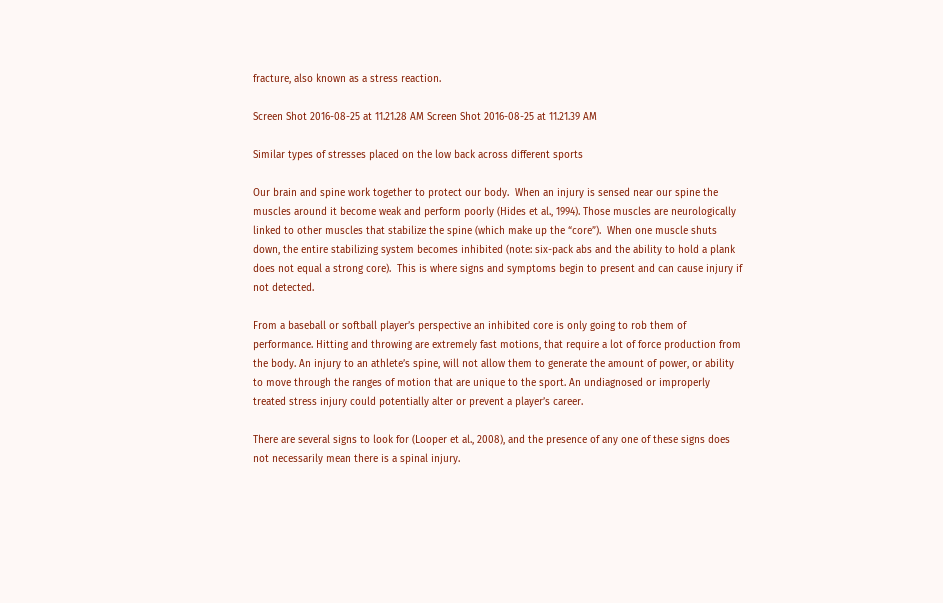fracture, also known as a stress reaction.

Screen Shot 2016-08-25 at 11.21.28 AM Screen Shot 2016-08-25 at 11.21.39 AM

Similar types of stresses placed on the low back across different sports

Our brain and spine work together to protect our body.  When an injury is sensed near our spine the muscles around it become weak and perform poorly (Hides et al., 1994). Those muscles are neurologically linked to other muscles that stabilize the spine (which make up the “core”).  When one muscle shuts down, the entire stabilizing system becomes inhibited (note: six-pack abs and the ability to hold a plank does not equal a strong core).  This is where signs and symptoms begin to present and can cause injury if not detected.

From a baseball or softball player’s perspective an inhibited core is only going to rob them of performance. Hitting and throwing are extremely fast motions, that require a lot of force production from the body. An injury to an athlete’s spine, will not allow them to generate the amount of power, or ability to move through the ranges of motion that are unique to the sport. An undiagnosed or improperly treated stress injury could potentially alter or prevent a player’s career.

There are several signs to look for (Looper et al., 2008), and the presence of any one of these signs does not necessarily mean there is a spinal injury.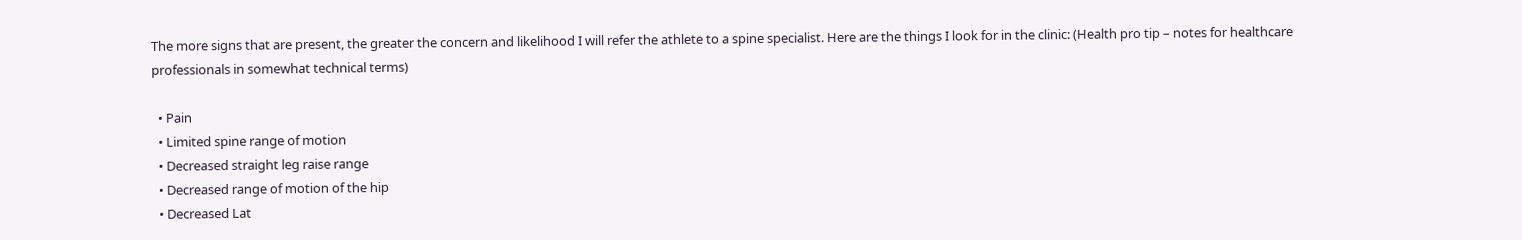The more signs that are present, the greater the concern and likelihood I will refer the athlete to a spine specialist. Here are the things I look for in the clinic: (Health pro tip – notes for healthcare professionals in somewhat technical terms)

  • Pain
  • Limited spine range of motion
  • Decreased straight leg raise range
  • Decreased range of motion of the hip
  • Decreased Lat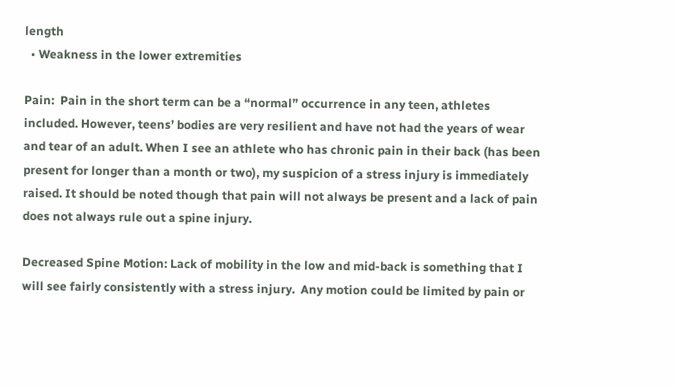length
  • Weakness in the lower extremities

Pain:  Pain in the short term can be a “normal” occurrence in any teen, athletes included. However, teens’ bodies are very resilient and have not had the years of wear and tear of an adult. When I see an athlete who has chronic pain in their back (has been present for longer than a month or two), my suspicion of a stress injury is immediately raised. It should be noted though that pain will not always be present and a lack of pain does not always rule out a spine injury.

Decreased Spine Motion: Lack of mobility in the low and mid-back is something that I will see fairly consistently with a stress injury.  Any motion could be limited by pain or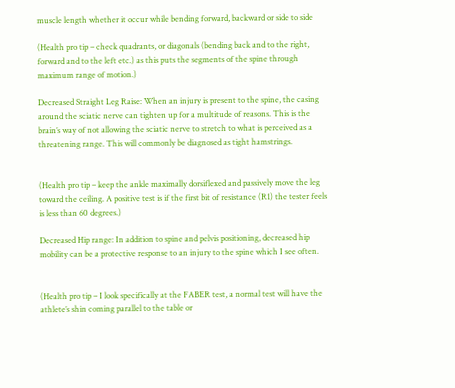muscle length whether it occur while bending forward, backward or side to side

(Health pro tip – check quadrants, or diagonals (bending back and to the right, forward and to the left etc.) as this puts the segments of the spine through maximum range of motion.)

Decreased Straight Leg Raise: When an injury is present to the spine, the casing around the sciatic nerve can tighten up for a multitude of reasons. This is the brain’s way of not allowing the sciatic nerve to stretch to what is perceived as a threatening range. This will commonly be diagnosed as tight hamstrings.


(Health pro tip – keep the ankle maximally dorsiflexed and passively move the leg toward the ceiling. A positive test is if the first bit of resistance (R1) the tester feels is less than 60 degrees.)

Decreased Hip range: In addition to spine and pelvis positioning, decreased hip mobility can be a protective response to an injury to the spine which I see often.


(Health pro tip – I look specifically at the FABER test, a normal test will have the athlete’s shin coming parallel to the table or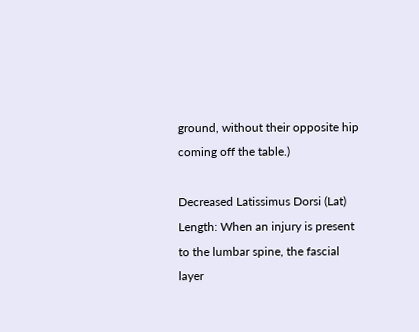ground, without their opposite hip coming off the table.)

Decreased Latissimus Dorsi (Lat) Length: When an injury is present to the lumbar spine, the fascial layer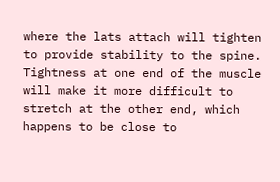where the lats attach will tighten to provide stability to the spine. Tightness at one end of the muscle will make it more difficult to stretch at the other end, which happens to be close to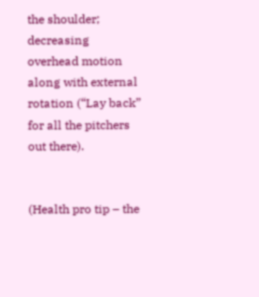the shoulder; decreasing overhead motion along with external rotation (“Lay back” for all the pitchers out there).


(Health pro tip – the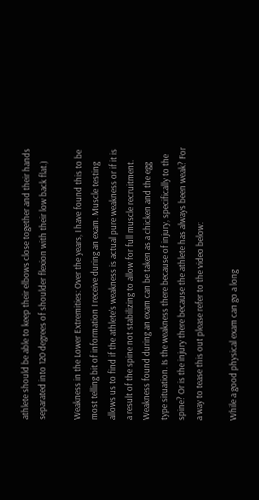athlete should be able to keep their elbows close together and their hands separated into 120 degrees of shoulder flexion with their low back flat.)

Weakness in the Lower Extremities: Over the years, I have found this to be most telling bit of information I receive during an exam. Muscle testing allows us to find if the athlete’s weakness is actual pure weakness or if it is a result of the spine not stabilizing to allow for full muscle recruitment. Weakness found during an exam can be taken as a chicken and the egg type situation. Is the weakness there because of injury, specifically to the spine? Or is the injury there because the athlete has always been weak? For a way to tease this out please refer to the video below:

While a good physical exam can go a long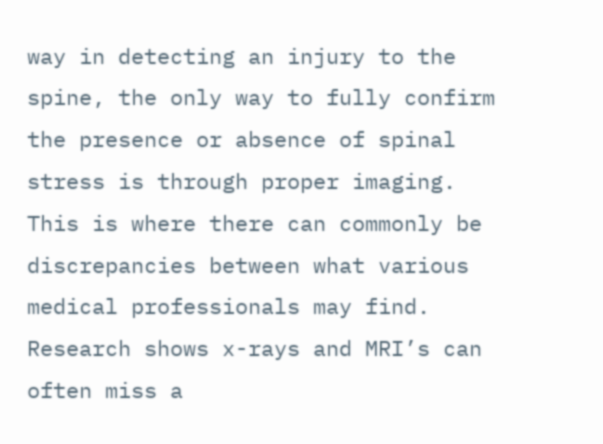way in detecting an injury to the spine, the only way to fully confirm the presence or absence of spinal stress is through proper imaging. This is where there can commonly be discrepancies between what various medical professionals may find.  Research shows x-rays and MRI’s can often miss a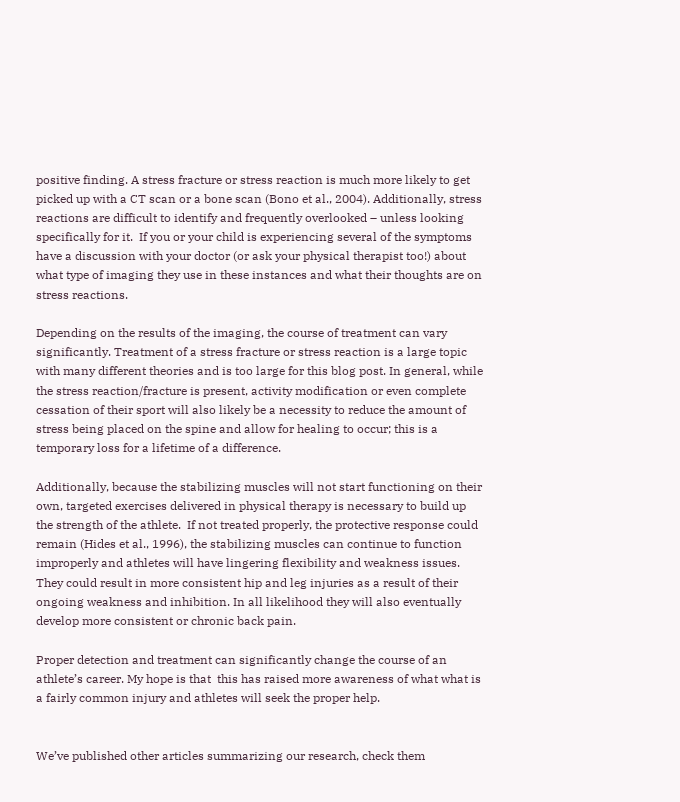positive finding. A stress fracture or stress reaction is much more likely to get picked up with a CT scan or a bone scan (Bono et al., 2004). Additionally, stress reactions are difficult to identify and frequently overlooked – unless looking specifically for it.  If you or your child is experiencing several of the symptoms have a discussion with your doctor (or ask your physical therapist too!) about what type of imaging they use in these instances and what their thoughts are on stress reactions.

Depending on the results of the imaging, the course of treatment can vary significantly. Treatment of a stress fracture or stress reaction is a large topic with many different theories and is too large for this blog post. In general, while the stress reaction/fracture is present, activity modification or even complete cessation of their sport will also likely be a necessity to reduce the amount of stress being placed on the spine and allow for healing to occur; this is a temporary loss for a lifetime of a difference.

Additionally, because the stabilizing muscles will not start functioning on their own, targeted exercises delivered in physical therapy is necessary to build up the strength of the athlete.  If not treated properly, the protective response could remain (Hides et al., 1996), the stabilizing muscles can continue to function improperly and athletes will have lingering flexibility and weakness issues. They could result in more consistent hip and leg injuries as a result of their ongoing weakness and inhibition. In all likelihood they will also eventually develop more consistent or chronic back pain.

Proper detection and treatment can significantly change the course of an athlete’s career. My hope is that  this has raised more awareness of what what is a fairly common injury and athletes will seek the proper help.


We’ve published other articles summarizing our research, check them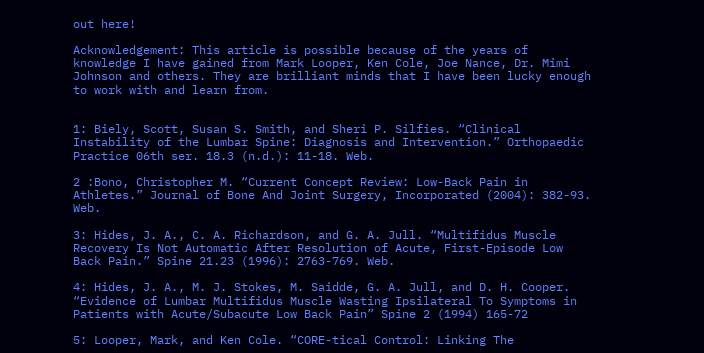out here!

Acknowledgement: This article is possible because of the years of knowledge I have gained from Mark Looper, Ken Cole, Joe Nance, Dr. Mimi Johnson and others. They are brilliant minds that I have been lucky enough to work with and learn from.


1: Biely, Scott, Susan S. Smith, and Sheri P. Silfies. “Clinical Instability of the Lumbar Spine: Diagnosis and Intervention.” Orthopaedic Practice 06th ser. 18.3 (n.d.): 11-18. Web.

2 :Bono, Christopher M. “Current Concept Review: Low-Back Pain in Athletes.” Journal of Bone And Joint Surgery, Incorporated (2004): 382-93. Web.

3: Hides, J. A., C. A. Richardson, and G. A. Jull. “Multifidus Muscle Recovery Is Not Automatic After Resolution of Acute, First-Episode Low Back Pain.” Spine 21.23 (1996): 2763-769. Web.

4: Hides, J. A., M. J. Stokes, M. Saidde, G. A. Jull, and D. H. Cooper. “Evidence of Lumbar Multifidus Muscle Wasting Ipsilateral To Symptoms in Patients with Acute/Subacute Low Back Pain” Spine 2 (1994) 165-72

5: Looper, Mark, and Ken Cole. “CORE-tical Control: Linking The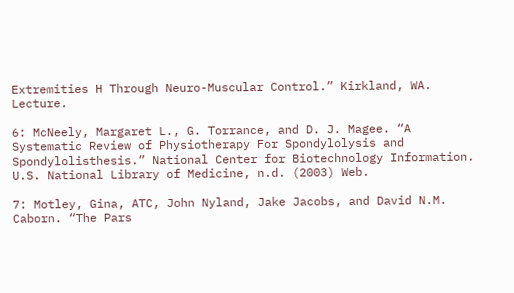Extremities H Through Neuro-Muscular Control.” Kirkland, WA. Lecture.

6: McNeely, Margaret L., G. Torrance, and D. J. Magee. “A Systematic Review of Physiotherapy For Spondylolysis and Spondylolisthesis.” National Center for Biotechnology Information. U.S. National Library of Medicine, n.d. (2003) Web.

7: Motley, Gina, ATC, John Nyland, Jake Jacobs, and David N.M. Caborn. “The Pars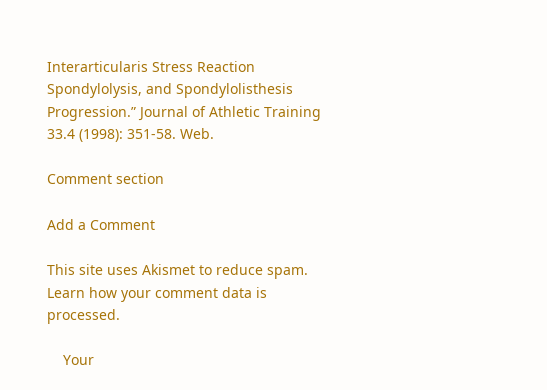Interarticularis Stress Reaction Spondylolysis, and Spondylolisthesis Progression.” Journal of Athletic Training 33.4 (1998): 351-58. Web.

Comment section

Add a Comment

This site uses Akismet to reduce spam. Learn how your comment data is processed.

    Your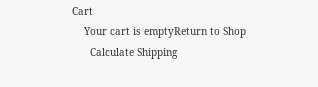Cart
    Your cart is emptyReturn to Shop
      Calculate Shipping